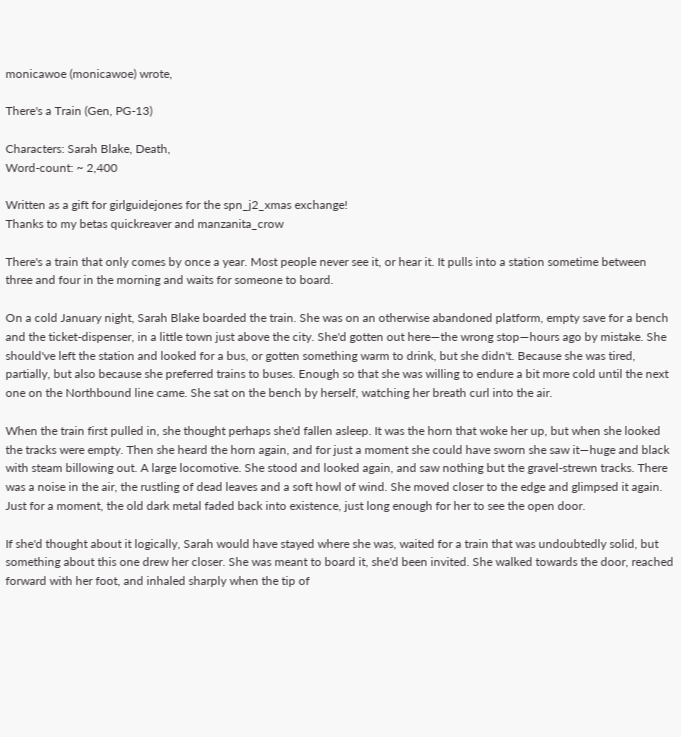monicawoe (monicawoe) wrote,

There's a Train (Gen, PG-13)

Characters: Sarah Blake, Death,
Word-count: ~ 2,400

Written as a gift for girlguidejones for the spn_j2_xmas exchange!
Thanks to my betas quickreaver and manzanita_crow

There's a train that only comes by once a year. Most people never see it, or hear it. It pulls into a station sometime between three and four in the morning and waits for someone to board.

On a cold January night, Sarah Blake boarded the train. She was on an otherwise abandoned platform, empty save for a bench and the ticket-dispenser, in a little town just above the city. She'd gotten out here—the wrong stop—hours ago by mistake. She should've left the station and looked for a bus, or gotten something warm to drink, but she didn't. Because she was tired, partially, but also because she preferred trains to buses. Enough so that she was willing to endure a bit more cold until the next one on the Northbound line came. She sat on the bench by herself, watching her breath curl into the air.

When the train first pulled in, she thought perhaps she'd fallen asleep. It was the horn that woke her up, but when she looked the tracks were empty. Then she heard the horn again, and for just a moment she could have sworn she saw it—huge and black with steam billowing out. A large locomotive. She stood and looked again, and saw nothing but the gravel-strewn tracks. There was a noise in the air, the rustling of dead leaves and a soft howl of wind. She moved closer to the edge and glimpsed it again. Just for a moment, the old dark metal faded back into existence, just long enough for her to see the open door.

If she'd thought about it logically, Sarah would have stayed where she was, waited for a train that was undoubtedly solid, but something about this one drew her closer. She was meant to board it, she'd been invited. She walked towards the door, reached forward with her foot, and inhaled sharply when the tip of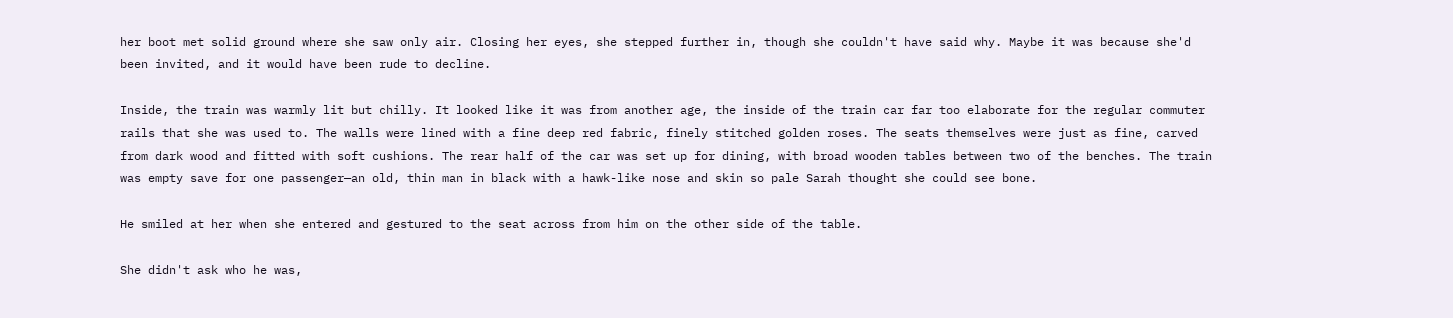her boot met solid ground where she saw only air. Closing her eyes, she stepped further in, though she couldn't have said why. Maybe it was because she'd been invited, and it would have been rude to decline.

Inside, the train was warmly lit but chilly. It looked like it was from another age, the inside of the train car far too elaborate for the regular commuter rails that she was used to. The walls were lined with a fine deep red fabric, finely stitched golden roses. The seats themselves were just as fine, carved from dark wood and fitted with soft cushions. The rear half of the car was set up for dining, with broad wooden tables between two of the benches. The train was empty save for one passenger—an old, thin man in black with a hawk-like nose and skin so pale Sarah thought she could see bone.

He smiled at her when she entered and gestured to the seat across from him on the other side of the table.

She didn't ask who he was,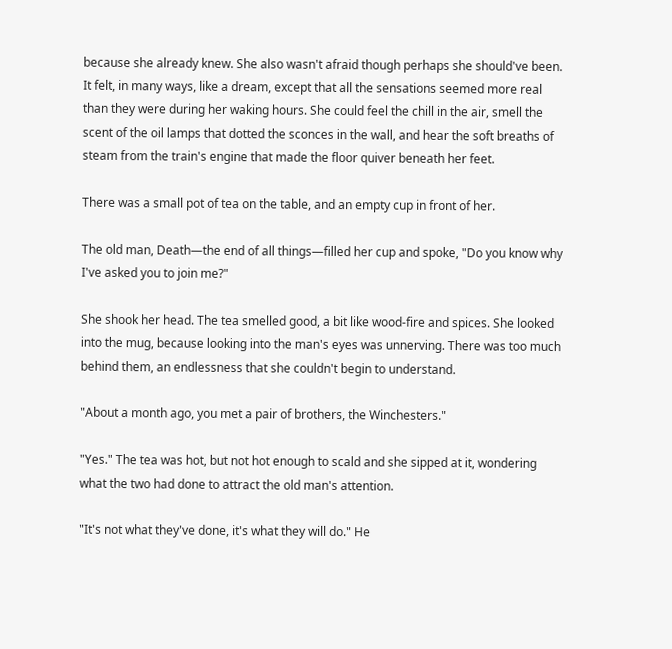because she already knew. She also wasn't afraid though perhaps she should've been. It felt, in many ways, like a dream, except that all the sensations seemed more real than they were during her waking hours. She could feel the chill in the air, smell the scent of the oil lamps that dotted the sconces in the wall, and hear the soft breaths of steam from the train's engine that made the floor quiver beneath her feet.

There was a small pot of tea on the table, and an empty cup in front of her.

The old man, Death—the end of all things—filled her cup and spoke, "Do you know why I've asked you to join me?"

She shook her head. The tea smelled good, a bit like wood-fire and spices. She looked into the mug, because looking into the man's eyes was unnerving. There was too much behind them, an endlessness that she couldn't begin to understand.

"About a month ago, you met a pair of brothers, the Winchesters."

"Yes." The tea was hot, but not hot enough to scald and she sipped at it, wondering what the two had done to attract the old man's attention.

"It's not what they've done, it's what they will do." He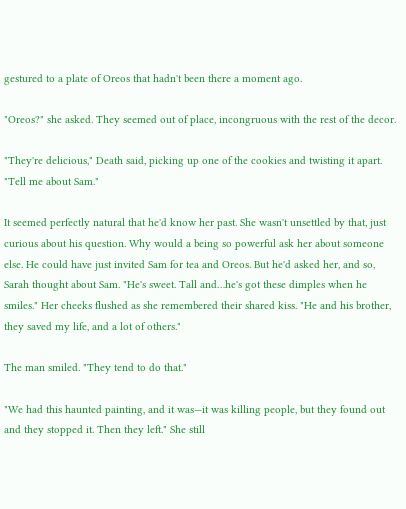gestured to a plate of Oreos that hadn't been there a moment ago.

"Oreos?" she asked. They seemed out of place, incongruous with the rest of the decor.

"They're delicious," Death said, picking up one of the cookies and twisting it apart. "Tell me about Sam."

It seemed perfectly natural that he'd know her past. She wasn't unsettled by that, just curious about his question. Why would a being so powerful ask her about someone else. He could have just invited Sam for tea and Oreos. But he'd asked her, and so, Sarah thought about Sam. "He's sweet. Tall and…he's got these dimples when he smiles." Her cheeks flushed as she remembered their shared kiss. "He and his brother, they saved my life, and a lot of others."

The man smiled. "They tend to do that."

"We had this haunted painting, and it was—it was killing people, but they found out and they stopped it. Then they left." She still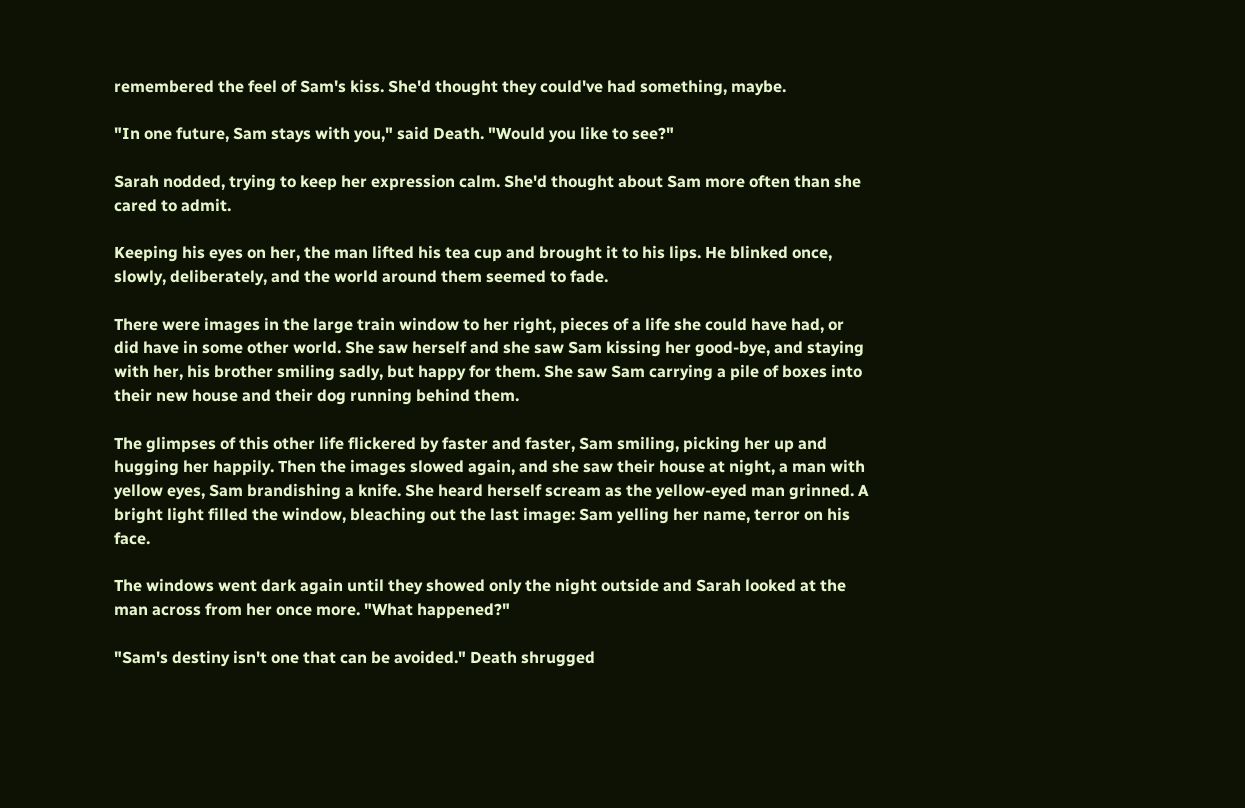remembered the feel of Sam's kiss. She'd thought they could've had something, maybe.

"In one future, Sam stays with you," said Death. "Would you like to see?"

Sarah nodded, trying to keep her expression calm. She'd thought about Sam more often than she cared to admit.

Keeping his eyes on her, the man lifted his tea cup and brought it to his lips. He blinked once, slowly, deliberately, and the world around them seemed to fade.

There were images in the large train window to her right, pieces of a life she could have had, or did have in some other world. She saw herself and she saw Sam kissing her good-bye, and staying with her, his brother smiling sadly, but happy for them. She saw Sam carrying a pile of boxes into their new house and their dog running behind them.

The glimpses of this other life flickered by faster and faster, Sam smiling, picking her up and hugging her happily. Then the images slowed again, and she saw their house at night, a man with yellow eyes, Sam brandishing a knife. She heard herself scream as the yellow-eyed man grinned. A bright light filled the window, bleaching out the last image: Sam yelling her name, terror on his face.

The windows went dark again until they showed only the night outside and Sarah looked at the man across from her once more. "What happened?"

"Sam's destiny isn't one that can be avoided." Death shrugged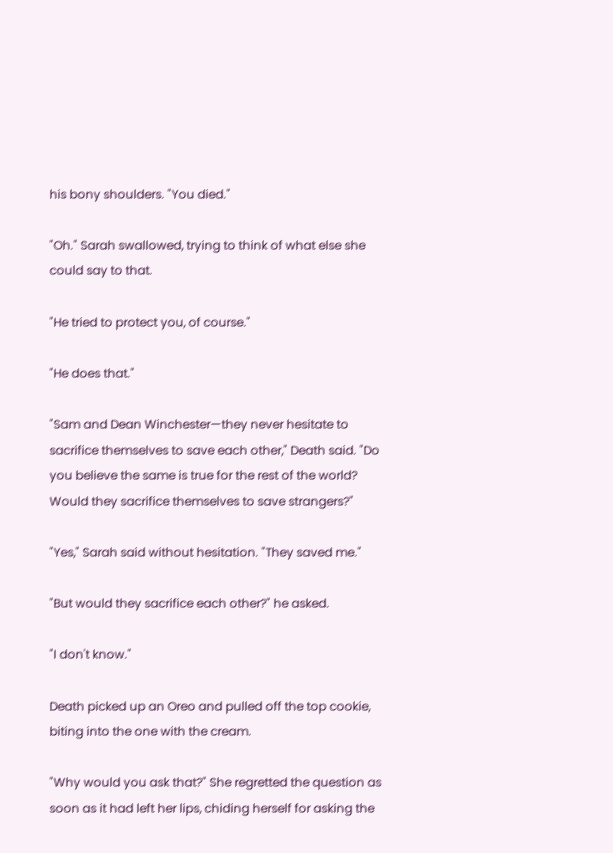his bony shoulders. "You died."

"Oh." Sarah swallowed, trying to think of what else she could say to that.

"He tried to protect you, of course."

"He does that."

"Sam and Dean Winchester—they never hesitate to sacrifice themselves to save each other," Death said. "Do you believe the same is true for the rest of the world? Would they sacrifice themselves to save strangers?"

"Yes," Sarah said without hesitation. "They saved me."

"But would they sacrifice each other?" he asked.

"I don't know."

Death picked up an Oreo and pulled off the top cookie, biting into the one with the cream.

"Why would you ask that?" She regretted the question as soon as it had left her lips, chiding herself for asking the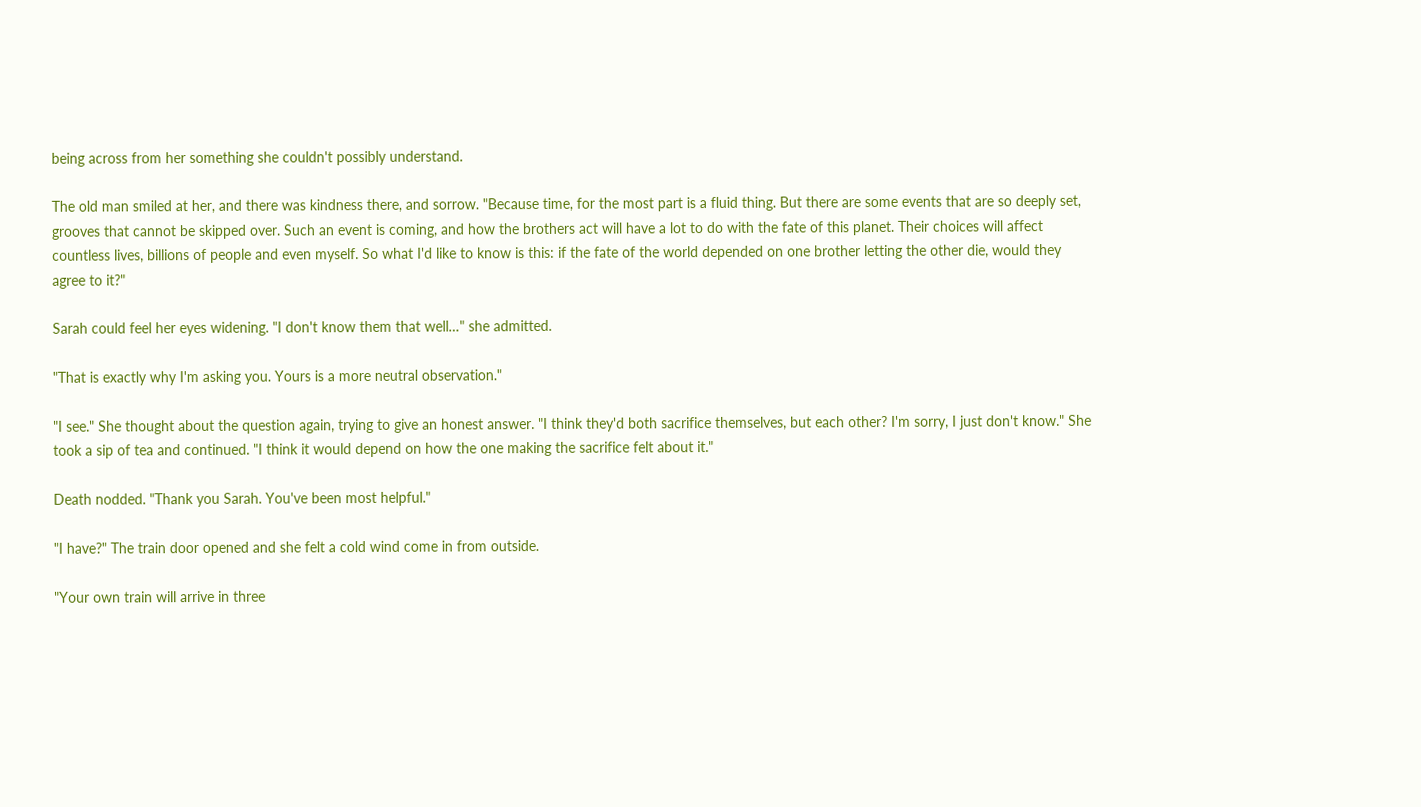being across from her something she couldn't possibly understand.

The old man smiled at her, and there was kindness there, and sorrow. "Because time, for the most part is a fluid thing. But there are some events that are so deeply set, grooves that cannot be skipped over. Such an event is coming, and how the brothers act will have a lot to do with the fate of this planet. Their choices will affect countless lives, billions of people and even myself. So what I'd like to know is this: if the fate of the world depended on one brother letting the other die, would they agree to it?"

Sarah could feel her eyes widening. "I don't know them that well…" she admitted.

"That is exactly why I'm asking you. Yours is a more neutral observation."

"I see." She thought about the question again, trying to give an honest answer. "I think they'd both sacrifice themselves, but each other? I'm sorry, I just don't know." She took a sip of tea and continued. "I think it would depend on how the one making the sacrifice felt about it."

Death nodded. "Thank you Sarah. You've been most helpful."

"I have?" The train door opened and she felt a cold wind come in from outside.

"Your own train will arrive in three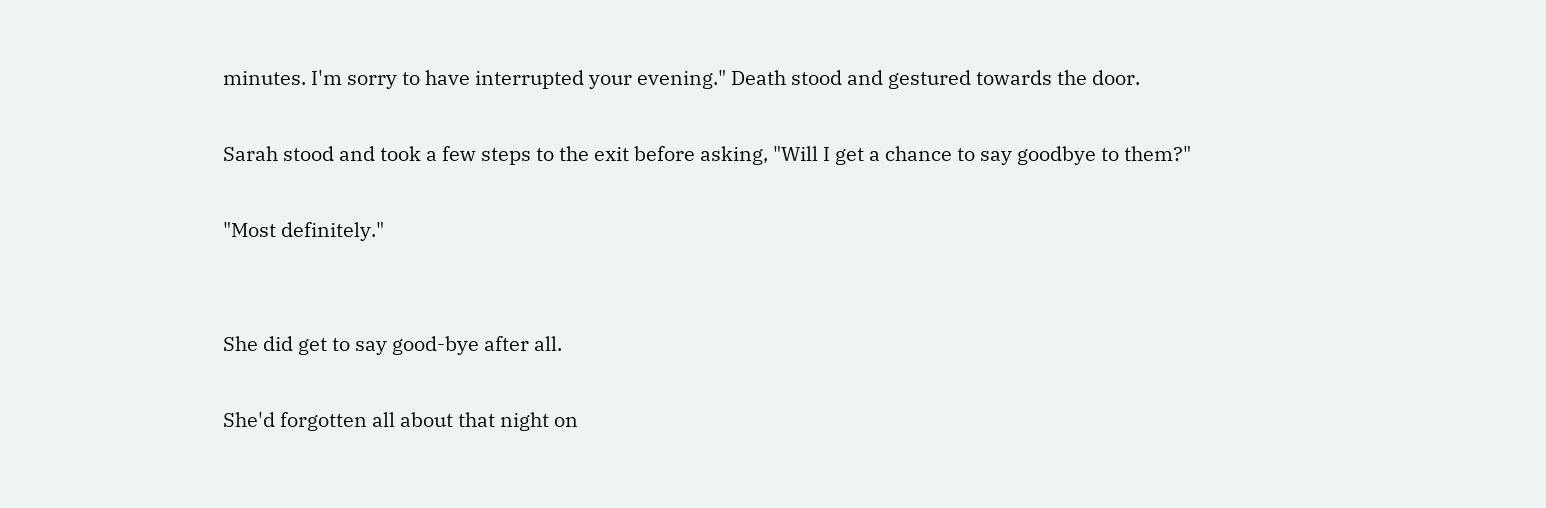minutes. I'm sorry to have interrupted your evening." Death stood and gestured towards the door.

Sarah stood and took a few steps to the exit before asking, "Will I get a chance to say goodbye to them?"

"Most definitely."


She did get to say good-bye after all.

She'd forgotten all about that night on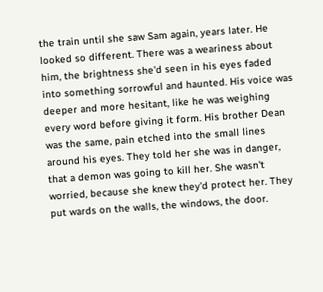the train until she saw Sam again, years later. He looked so different. There was a weariness about him, the brightness she'd seen in his eyes faded into something sorrowful and haunted. His voice was deeper and more hesitant, like he was weighing every word before giving it form. His brother Dean was the same, pain etched into the small lines around his eyes. They told her she was in danger, that a demon was going to kill her. She wasn't worried, because she knew they'd protect her. They put wards on the walls, the windows, the door.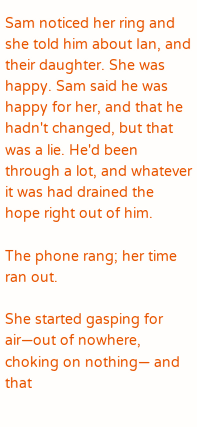Sam noticed her ring and she told him about Ian, and their daughter. She was happy. Sam said he was happy for her, and that he hadn't changed, but that was a lie. He'd been through a lot, and whatever it was had drained the hope right out of him.

The phone rang; her time ran out.

She started gasping for air—out of nowhere, choking on nothing— and that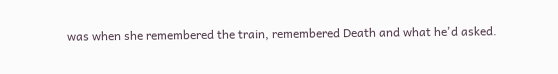was when she remembered the train, remembered Death and what he'd asked.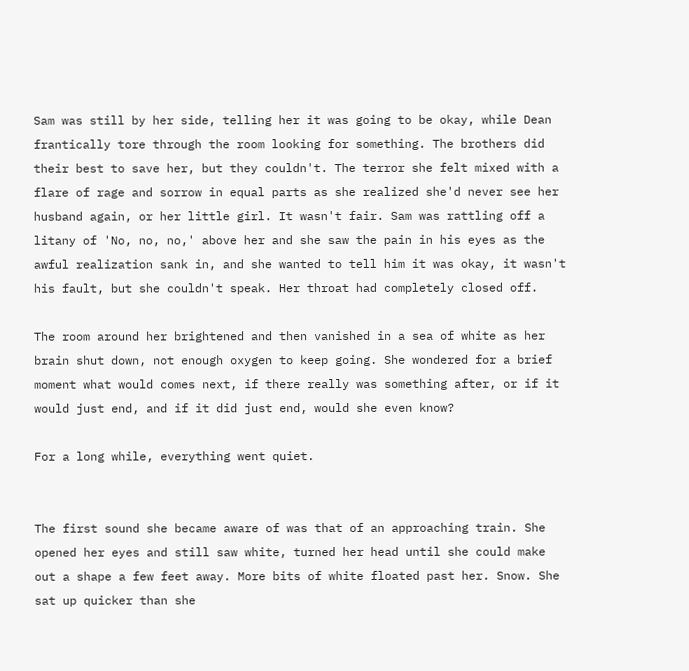Sam was still by her side, telling her it was going to be okay, while Dean frantically tore through the room looking for something. The brothers did their best to save her, but they couldn't. The terror she felt mixed with a flare of rage and sorrow in equal parts as she realized she'd never see her husband again, or her little girl. It wasn't fair. Sam was rattling off a litany of 'No, no, no,' above her and she saw the pain in his eyes as the awful realization sank in, and she wanted to tell him it was okay, it wasn't his fault, but she couldn't speak. Her throat had completely closed off.

The room around her brightened and then vanished in a sea of white as her brain shut down, not enough oxygen to keep going. She wondered for a brief moment what would comes next, if there really was something after, or if it would just end, and if it did just end, would she even know?

For a long while, everything went quiet.


The first sound she became aware of was that of an approaching train. She opened her eyes and still saw white, turned her head until she could make out a shape a few feet away. More bits of white floated past her. Snow. She sat up quicker than she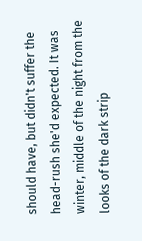should have, but didn't suffer the head-rush she'd expected. It was winter, middle of the night from the looks of the dark strip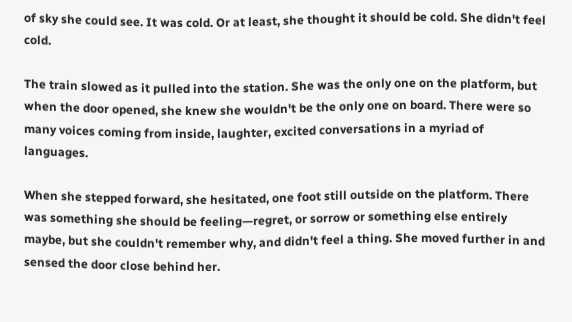of sky she could see. It was cold. Or at least, she thought it should be cold. She didn't feel cold.

The train slowed as it pulled into the station. She was the only one on the platform, but when the door opened, she knew she wouldn't be the only one on board. There were so many voices coming from inside, laughter, excited conversations in a myriad of languages.

When she stepped forward, she hesitated, one foot still outside on the platform. There was something she should be feeling—regret, or sorrow or something else entirely maybe, but she couldn't remember why, and didn't feel a thing. She moved further in and sensed the door close behind her.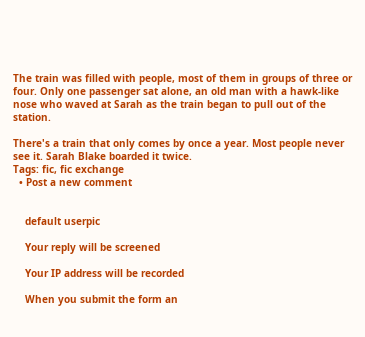The train was filled with people, most of them in groups of three or four. Only one passenger sat alone, an old man with a hawk-like nose who waved at Sarah as the train began to pull out of the station.

There's a train that only comes by once a year. Most people never see it. Sarah Blake boarded it twice.
Tags: fic, fic exchange
  • Post a new comment


    default userpic

    Your reply will be screened

    Your IP address will be recorded

    When you submit the form an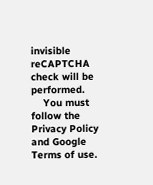invisible reCAPTCHA check will be performed.
    You must follow the Privacy Policy and Google Terms of use.